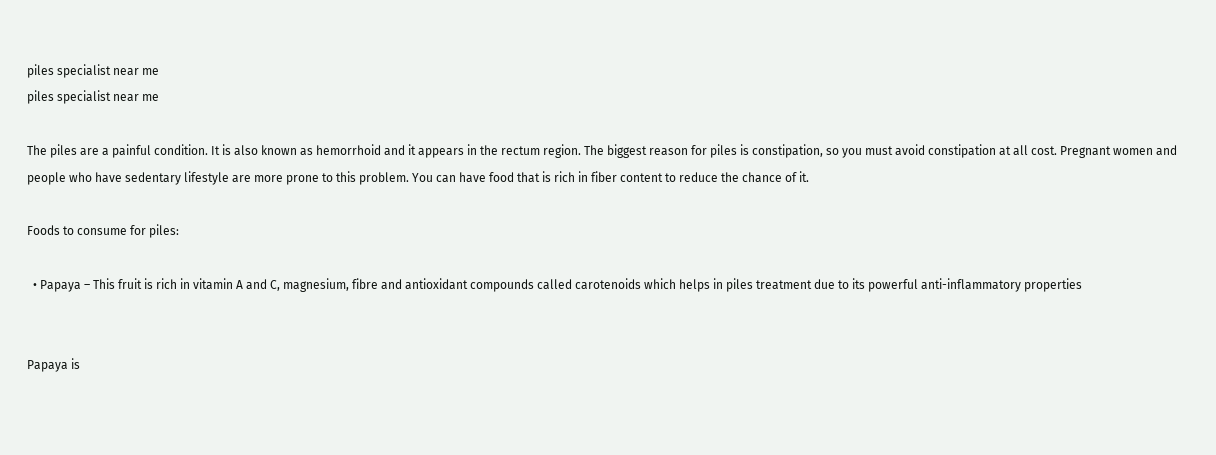piles specialist near me
piles specialist near me

The piles are a painful condition. It is also known as hemorrhoid and it appears in the rectum region. The biggest reason for piles is constipation, so you must avoid constipation at all cost. Pregnant women and people who have sedentary lifestyle are more prone to this problem. You can have food that is rich in fiber content to reduce the chance of it.

Foods to consume for piles:

  • Papaya – This fruit is rich in vitamin A and C, magnesium, fibre and antioxidant compounds called carotenoids which helps in piles treatment due to its powerful anti-inflammatory properties


Papaya is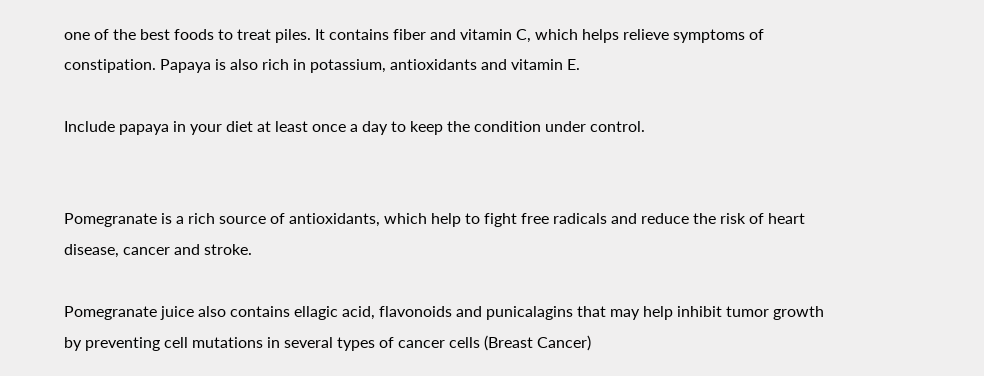one of the best foods to treat piles. It contains fiber and vitamin C, which helps relieve symptoms of constipation. Papaya is also rich in potassium, antioxidants and vitamin E.

Include papaya in your diet at least once a day to keep the condition under control.


Pomegranate is a rich source of antioxidants, which help to fight free radicals and reduce the risk of heart disease, cancer and stroke.

Pomegranate juice also contains ellagic acid, flavonoids and punicalagins that may help inhibit tumor growth by preventing cell mutations in several types of cancer cells (Breast Cancer)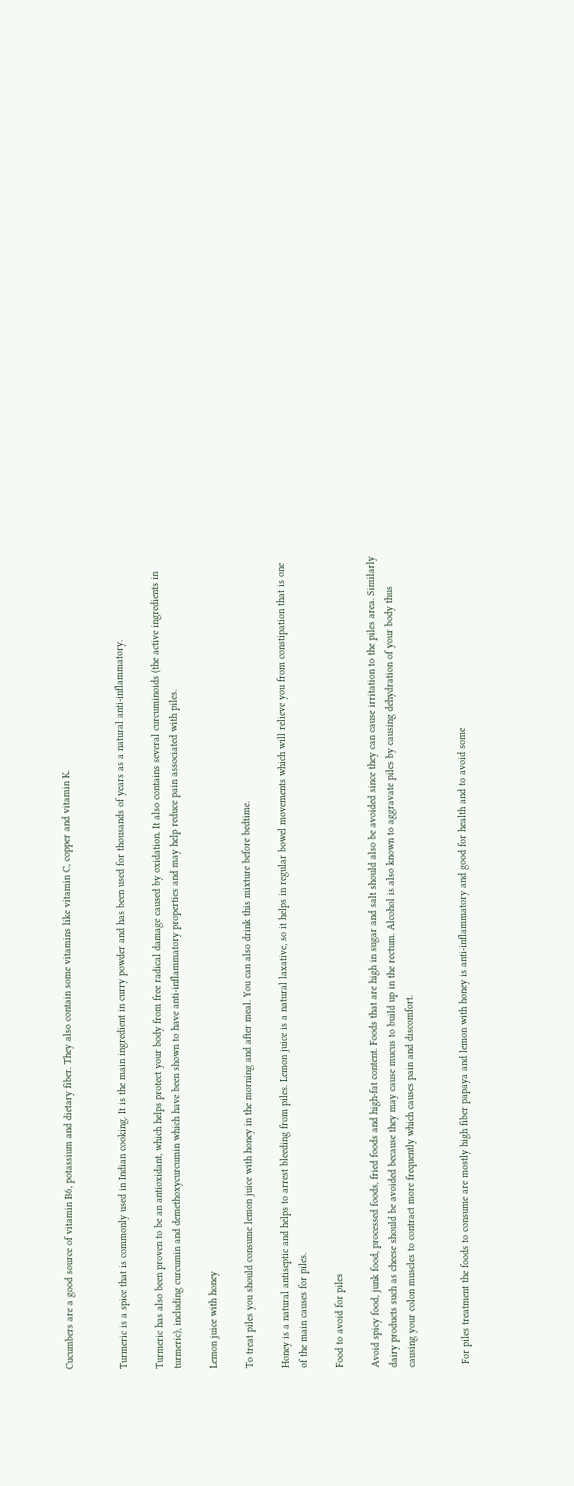Cucumbers are a good source of vitamin B6, potassium and dietary fiber. They also contain some vitamins like vitamin C, copper and vitamin K.


Turmeric is a spice that is commonly used in Indian cooking. It is the main ingredient in curry powder and has been used for thousands of years as a natural anti-inflammatory.

Turmeric has also been proven to be an antioxidant, which helps protect your body from free radical damage caused by oxidation. It also contains several curcuminoids (the active ingredients in turmeric), including curcumin and demethoxycurcumin which have been shown to have anti-inflammatory properties and may help reduce pain associated with piles.

Lemon juice with honey

To treat piles you should consume lemon juice with honey in the morning and after meal. You can also drink this mixture before bedtime.

Honey is a natural antiseptic and helps to arrest bleeding from piles. Lemon juice is a natural laxative, so it helps in regular bowel movements which will relieve you from constipation that is one of the main causes for piles.

Food to avoid for piles

Avoid spicy food, junk food, processed foods, fried foods and high-fat content. Foods that are high in sugar and salt should also be avoided since they can cause irritation to the piles area. Similarly dairy products such as cheese should be avoided because they may cause mucus to build up in the rectum. Alcohol is also known to aggravate piles by causing dehydration of your body thus causing your colon muscles to contract more frequently which causes pain and discomfort.


 For piles treatment the foods to consume are mostly high fiber papaya and lemon with honey is anti-inflammatory and good for health and to avoid some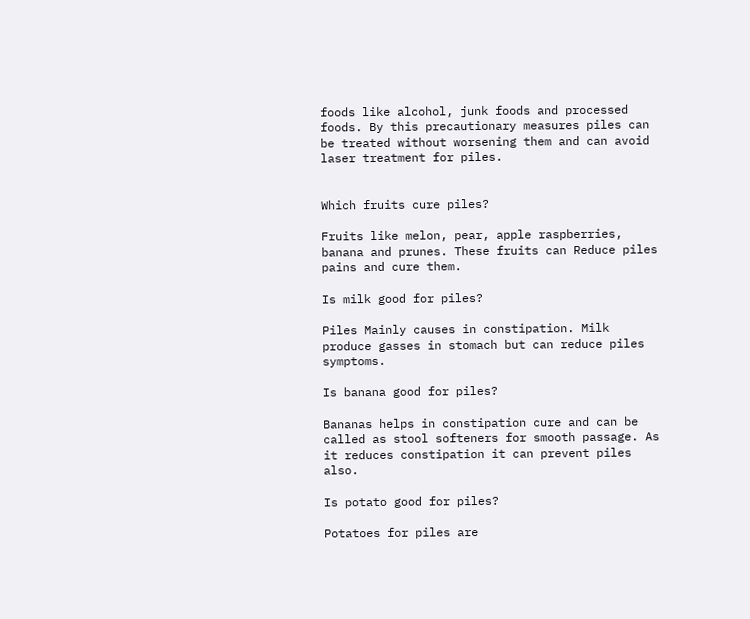foods like alcohol, junk foods and processed foods. By this precautionary measures piles can be treated without worsening them and can avoid laser treatment for piles.


Which fruits cure piles?

Fruits like melon, pear, apple raspberries, banana and prunes. These fruits can Reduce piles pains and cure them.

Is milk good for piles?

Piles Mainly causes in constipation. Milk produce gasses in stomach but can reduce piles symptoms.

Is banana good for piles?

Bananas helps in constipation cure and can be called as stool softeners for smooth passage. As it reduces constipation it can prevent piles also.

Is potato good for piles?

Potatoes for piles are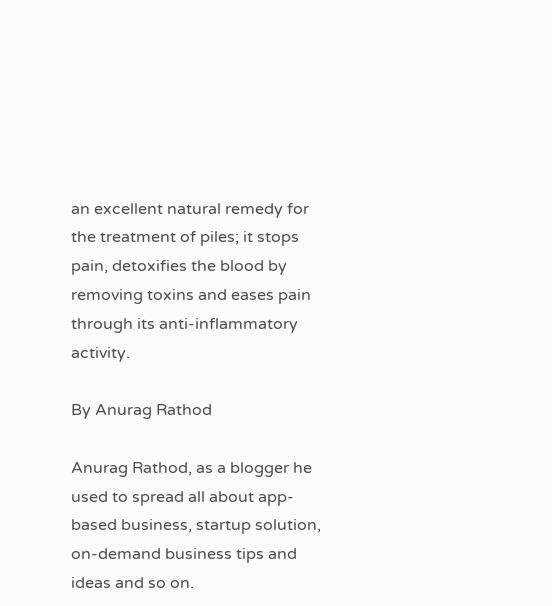an excellent natural remedy for the treatment of piles; it stops pain, detoxifies the blood by removing toxins and eases pain through its anti-inflammatory activity.

By Anurag Rathod

Anurag Rathod, as a blogger he used to spread all about app-based business, startup solution, on-demand business tips and ideas and so on.